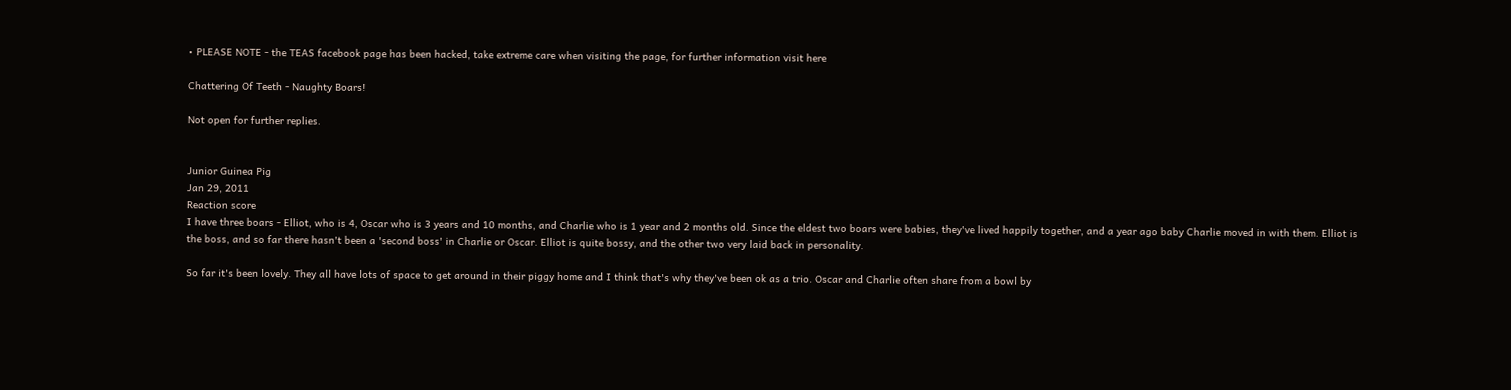• PLEASE NOTE - the TEAS facebook page has been hacked, take extreme care when visiting the page, for further information visit here

Chattering Of Teeth - Naughty Boars!

Not open for further replies.


Junior Guinea Pig
Jan 29, 2011
Reaction score
I have three boars - Elliot, who is 4, Oscar who is 3 years and 10 months, and Charlie who is 1 year and 2 months old. Since the eldest two boars were babies, they've lived happily together, and a year ago baby Charlie moved in with them. Elliot is the boss, and so far there hasn't been a 'second boss' in Charlie or Oscar. Elliot is quite bossy, and the other two very laid back in personality.

So far it's been lovely. They all have lots of space to get around in their piggy home and I think that's why they've been ok as a trio. Oscar and Charlie often share from a bowl by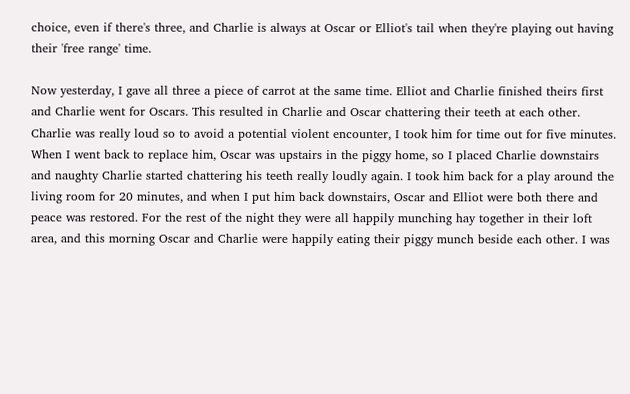choice, even if there's three, and Charlie is always at Oscar or Elliot's tail when they're playing out having their 'free range' time.

Now yesterday, I gave all three a piece of carrot at the same time. Elliot and Charlie finished theirs first and Charlie went for Oscars. This resulted in Charlie and Oscar chattering their teeth at each other. Charlie was really loud so to avoid a potential violent encounter, I took him for time out for five minutes. When I went back to replace him, Oscar was upstairs in the piggy home, so I placed Charlie downstairs and naughty Charlie started chattering his teeth really loudly again. I took him back for a play around the living room for 20 minutes, and when I put him back downstairs, Oscar and Elliot were both there and peace was restored. For the rest of the night they were all happily munching hay together in their loft area, and this morning Oscar and Charlie were happily eating their piggy munch beside each other. I was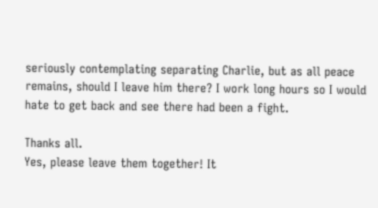seriously contemplating separating Charlie, but as all peace remains, should I leave him there? I work long hours so I would hate to get back and see there had been a fight.

Thanks all.
Yes, please leave them together! It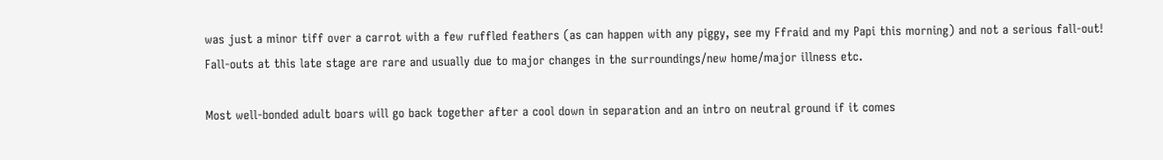was just a minor tiff over a carrot with a few ruffled feathers (as can happen with any piggy, see my Ffraid and my Papi this morning) and not a serious fall-out! Fall-outs at this late stage are rare and usually due to major changes in the surroundings/new home/major illness etc.

Most well-bonded adult boars will go back together after a cool down in separation and an intro on neutral ground if it comes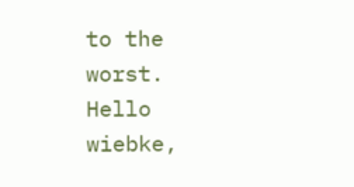to the worst.
Hello wiebke,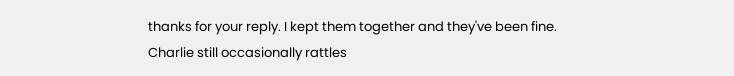thanks for your reply. I kept them together and they've been fine. Charlie still occasionally rattles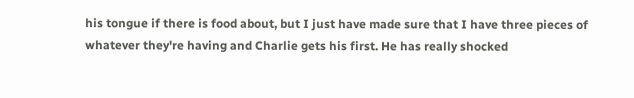his tongue if there is food about, but I just have made sure that I have three pieces of whatever they're having and Charlie gets his first. He has really shocked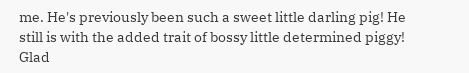me. He's previously been such a sweet little darling pig! He still is with the added trait of bossy little determined piggy!
Glad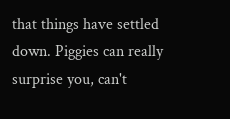that things have settled down. Piggies can really surprise you, can't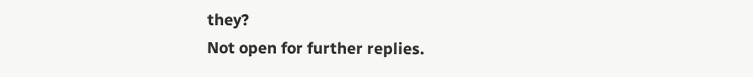they?
Not open for further replies.